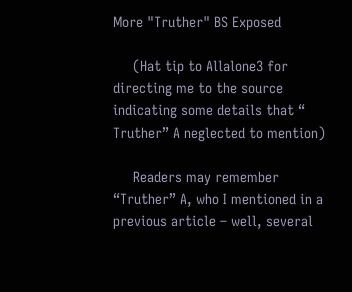More "Truther" BS Exposed

     (Hat tip to Allalone3 for directing me to the source indicating some details that “ Truther” A neglected to mention)

     Readers may remember “Truther” A, who I mentioned in a previous article – well, several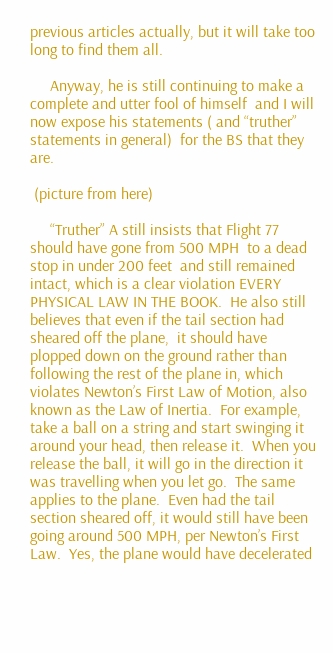previous articles actually, but it will take too long to find them all.

     Anyway, he is still continuing to make a complete and utter fool of himself  and I will now expose his statements ( and “truther” statements in general)  for the BS that they are.

 (picture from here)

     “Truther” A still insists that Flight 77 should have gone from 500 MPH  to a dead stop in under 200 feet  and still remained intact, which is a clear violation EVERY PHYSICAL LAW IN THE BOOK.  He also still believes that even if the tail section had sheared off the plane,  it should have plopped down on the ground rather than following the rest of the plane in, which violates Newton’s First Law of Motion, also known as the Law of Inertia.  For example, take a ball on a string and start swinging it around your head, then release it.  When you release the ball, it will go in the direction it was travelling when you let go.  The same applies to the plane.  Even had the tail section sheared off, it would still have been going around 500 MPH, per Newton’s First Law.  Yes, the plane would have decelerated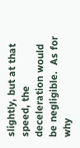slightly, but at that speed, the deceleration would be negligible.  As for why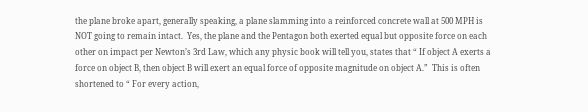the plane broke apart, generally speaking, a plane slamming into a reinforced concrete wall at 500 MPH is NOT going to remain intact.  Yes, the plane and the Pentagon both exerted equal but opposite force on each other on impact per Newton’s 3rd Law, which any physic book will tell you, states that “ If object A exerts a force on object B, then object B will exert an equal force of opposite magnitude on object A.”  This is often shortened to “ For every action,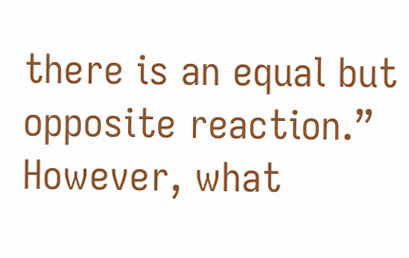there is an equal but opposite reaction.”  However, what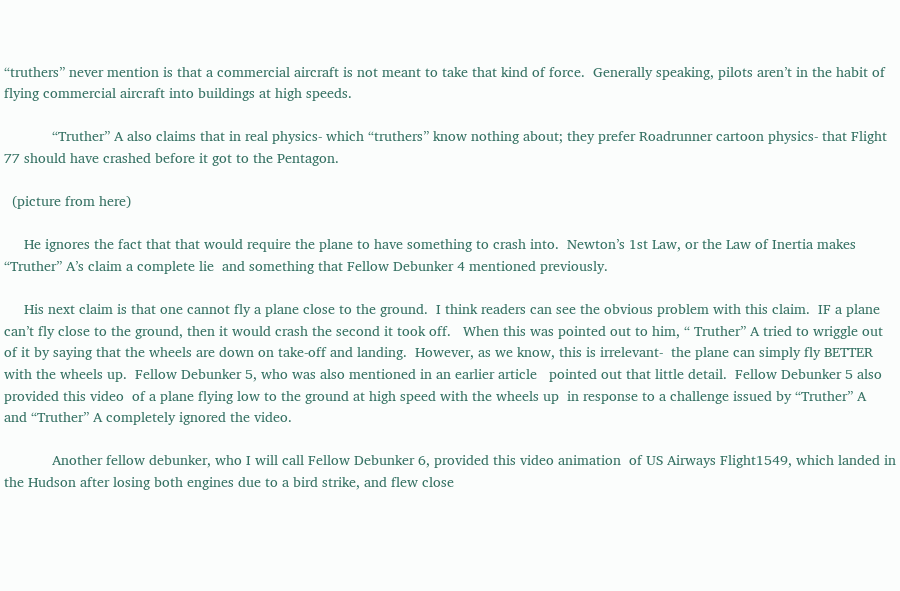“truthers” never mention is that a commercial aircraft is not meant to take that kind of force.  Generally speaking, pilots aren’t in the habit of flying commercial aircraft into buildings at high speeds.

            “Truther” A also claims that in real physics- which “truthers” know nothing about; they prefer Roadrunner cartoon physics- that Flight 77 should have crashed before it got to the Pentagon.

  (picture from here)

     He ignores the fact that that would require the plane to have something to crash into.  Newton’s 1st Law, or the Law of Inertia makes “Truther” A’s claim a complete lie  and something that Fellow Debunker 4 mentioned previously.

     His next claim is that one cannot fly a plane close to the ground.  I think readers can see the obvious problem with this claim.  IF a plane can’t fly close to the ground, then it would crash the second it took off.   When this was pointed out to him, “ Truther” A tried to wriggle out of it by saying that the wheels are down on take-off and landing.  However, as we know, this is irrelevant-  the plane can simply fly BETTER with the wheels up.  Fellow Debunker 5, who was also mentioned in an earlier article   pointed out that little detail.  Fellow Debunker 5 also provided this video  of a plane flying low to the ground at high speed with the wheels up  in response to a challenge issued by “Truther” A  and “Truther” A completely ignored the video.

            Another fellow debunker, who I will call Fellow Debunker 6, provided this video animation  of US Airways Flight1549, which landed in the Hudson after losing both engines due to a bird strike, and flew close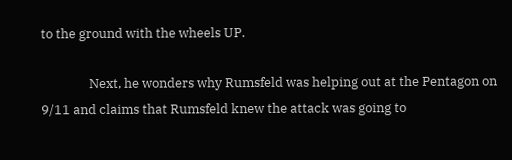to the ground with the wheels UP.

                Next, he wonders why Rumsfeld was helping out at the Pentagon on 9/11 and claims that Rumsfeld knew the attack was going to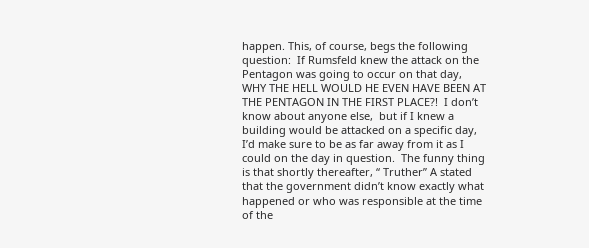happen. This, of course, begs the following question:  If Rumsfeld knew the attack on the Pentagon was going to occur on that day, WHY THE HELL WOULD HE EVEN HAVE BEEN AT THE PENTAGON IN THE FIRST PLACE?!  I don’t know about anyone else,  but if I knew a building would be attacked on a specific day, I’d make sure to be as far away from it as I could on the day in question.  The funny thing is that shortly thereafter, “ Truther” A stated that the government didn’t know exactly what happened or who was responsible at the time of the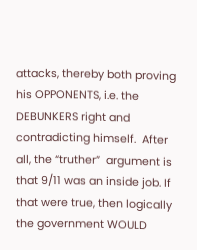attacks, thereby both proving his OPPONENTS, i.e. the DEBUNKERS right and contradicting himself.  After all, the “truther”  argument is that 9/11 was an inside job. If that were true, then logically the government WOULD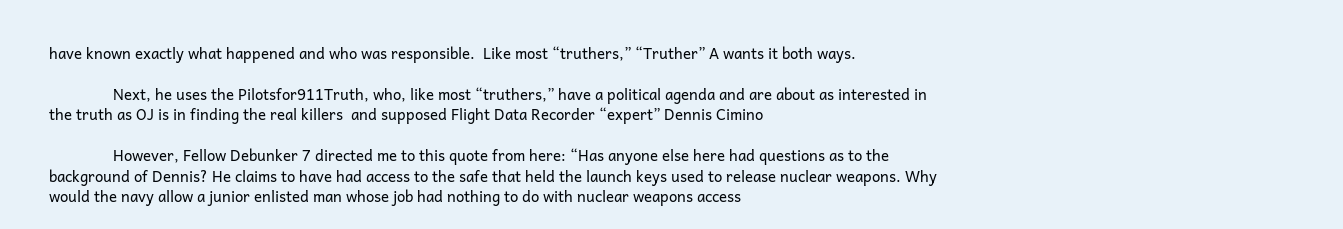have known exactly what happened and who was responsible.  Like most “truthers,” “Truther” A wants it both ways.

                Next, he uses the Pilotsfor911Truth, who, like most “truthers,” have a political agenda and are about as interested in the truth as OJ is in finding the real killers  and supposed Flight Data Recorder “expert” Dennis Cimino

                However, Fellow Debunker 7 directed me to this quote from here: “Has anyone else here had questions as to the background of Dennis? He claims to have had access to the safe that held the launch keys used to release nuclear weapons. Why would the navy allow a junior enlisted man whose job had nothing to do with nuclear weapons access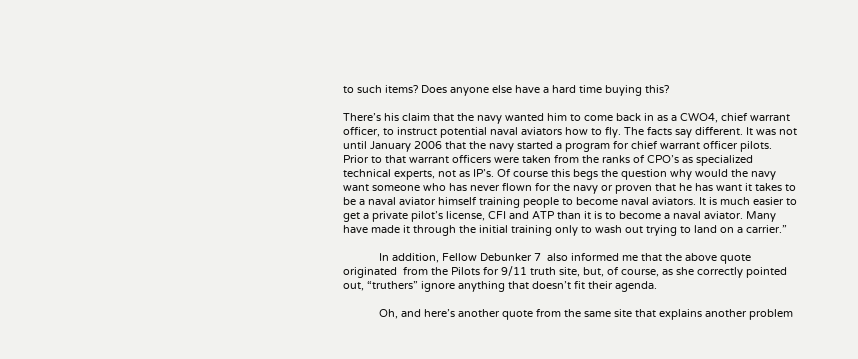to such items? Does anyone else have a hard time buying this?

There’s his claim that the navy wanted him to come back in as a CWO4, chief warrant officer, to instruct potential naval aviators how to fly. The facts say different. It was not until January 2006 that the navy started a program for chief warrant officer pilots. Prior to that warrant officers were taken from the ranks of CPO’s as specialized technical experts, not as IP’s. Of course this begs the question why would the navy want someone who has never flown for the navy or proven that he has want it takes to be a naval aviator himself training people to become naval aviators. It is much easier to get a private pilot’s license, CFI and ATP than it is to become a naval aviator. Many have made it through the initial training only to wash out trying to land on a carrier.”

            In addition, Fellow Debunker 7  also informed me that the above quote originated  from the Pilots for 9/11 truth site, but, of course, as she correctly pointed out, “truthers” ignore anything that doesn’t fit their agenda.

            Oh, and here’s another quote from the same site that explains another problem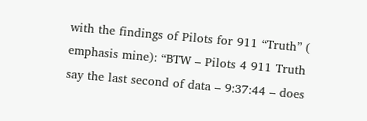with the findings of Pilots for 911 “Truth” ( emphasis mine): “BTW – Pilots 4 911 Truth say the last second of data – 9:37:44 – does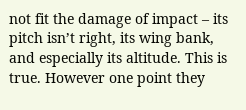not fit the damage of impact – its pitch isn’t right, its wing bank, and especially its altitude. This is true. However one point they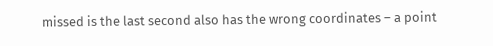missed is the last second also has the wrong coordinates – a point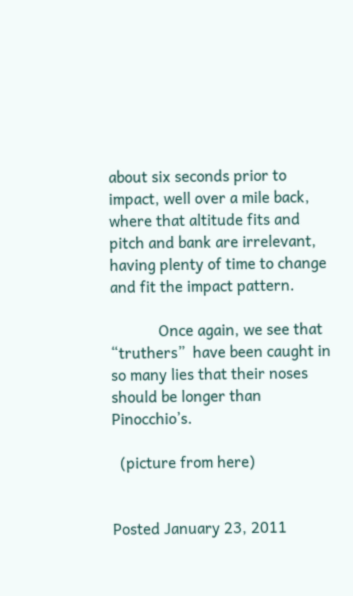about six seconds prior to impact, well over a mile back, where that altitude fits and pitch and bank are irrelevant, having plenty of time to change and fit the impact pattern.

            Once again, we see that “truthers”  have been caught in so many lies that their noses should be longer than Pinocchio’s.

  (picture from here)


Posted January 23, 2011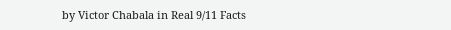by Victor Chabala in Real 9/11 Facts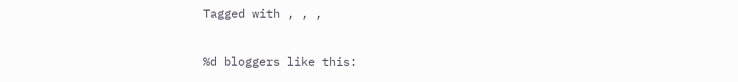Tagged with , , ,

%d bloggers like this: